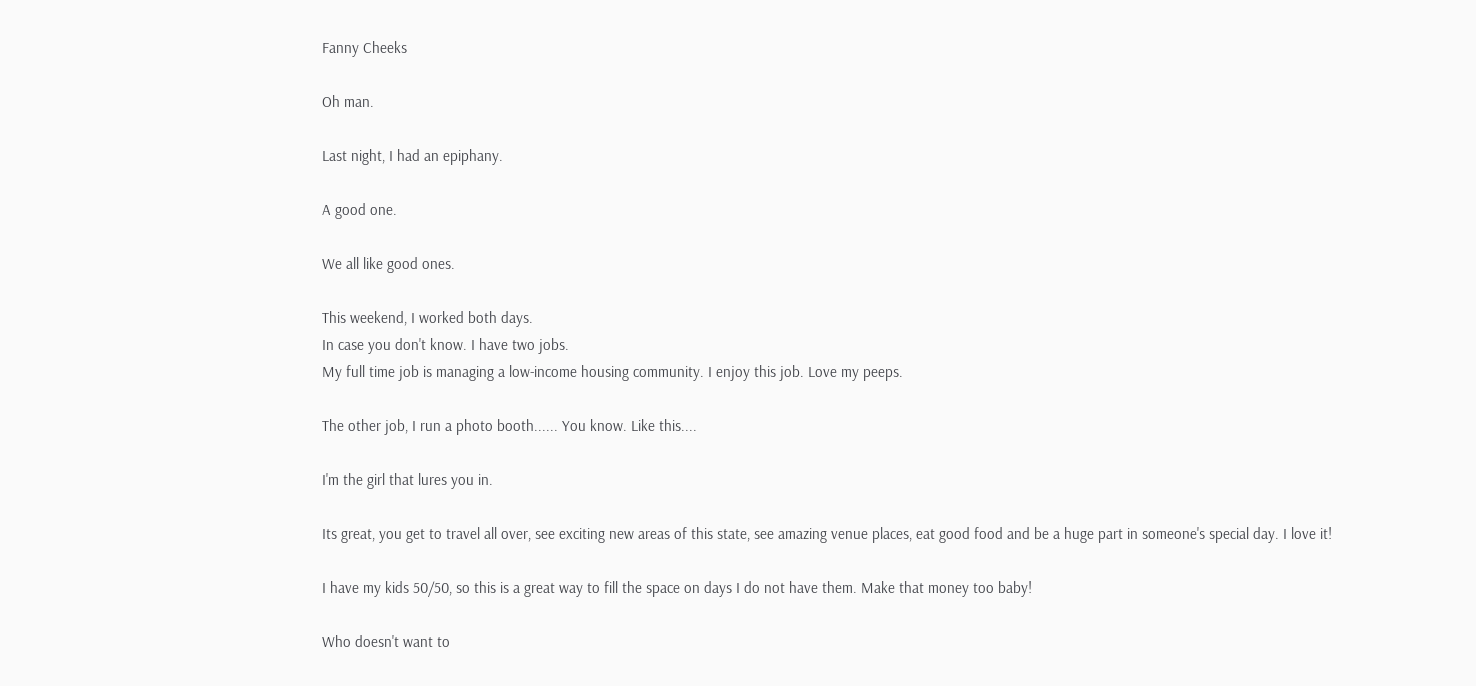Fanny Cheeks

Oh man.

Last night, I had an epiphany.

A good one.

We all like good ones.

This weekend, I worked both days.
In case you don't know. I have two jobs.
My full time job is managing a low-income housing community. I enjoy this job. Love my peeps.

The other job, I run a photo booth...... You know. Like this....

I'm the girl that lures you in.

Its great, you get to travel all over, see exciting new areas of this state, see amazing venue places, eat good food and be a huge part in someone's special day. I love it!

I have my kids 50/50, so this is a great way to fill the space on days I do not have them. Make that money too baby!

Who doesn't want to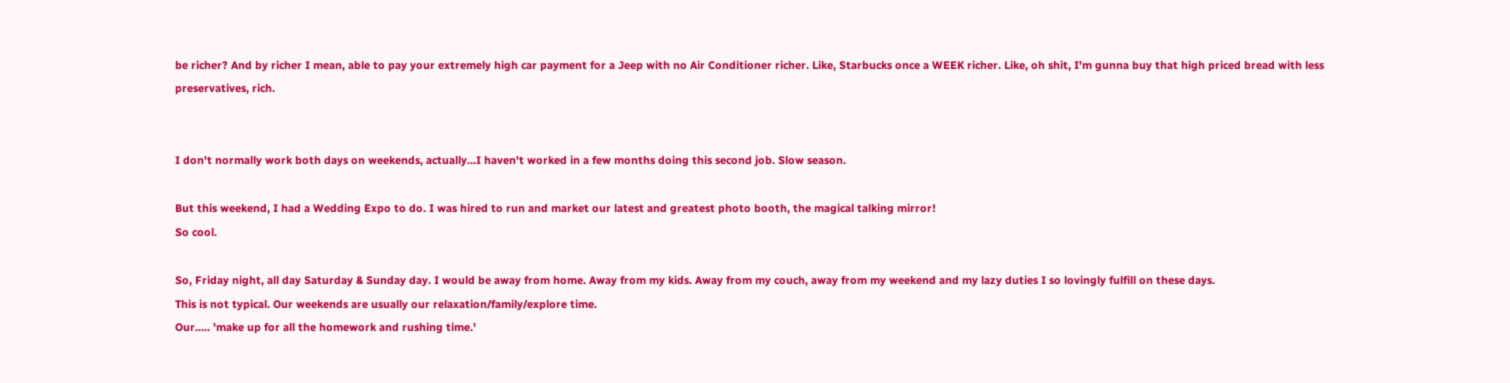be richer? And by richer I mean, able to pay your extremely high car payment for a Jeep with no Air Conditioner richer. Like, Starbucks once a WEEK richer. Like, oh shit, I'm gunna buy that high priced bread with less preservatives, rich.


I don't normally work both days on weekends, actually...I haven't worked in a few months doing this second job. Slow season.

But this weekend, I had a Wedding Expo to do. I was hired to run and market our latest and greatest photo booth, the magical talking mirror!
So cool.

So, Friday night, all day Saturday & Sunday day. I would be away from home. Away from my kids. Away from my couch, away from my weekend and my lazy duties I so lovingly fulfill on these days.
This is not typical. Our weekends are usually our relaxation/family/explore time.
Our..... 'make up for all the homework and rushing time.'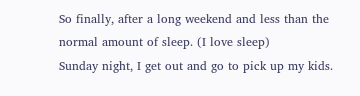So finally, after a long weekend and less than the normal amount of sleep. (I love sleep)
Sunday night, I get out and go to pick up my kids.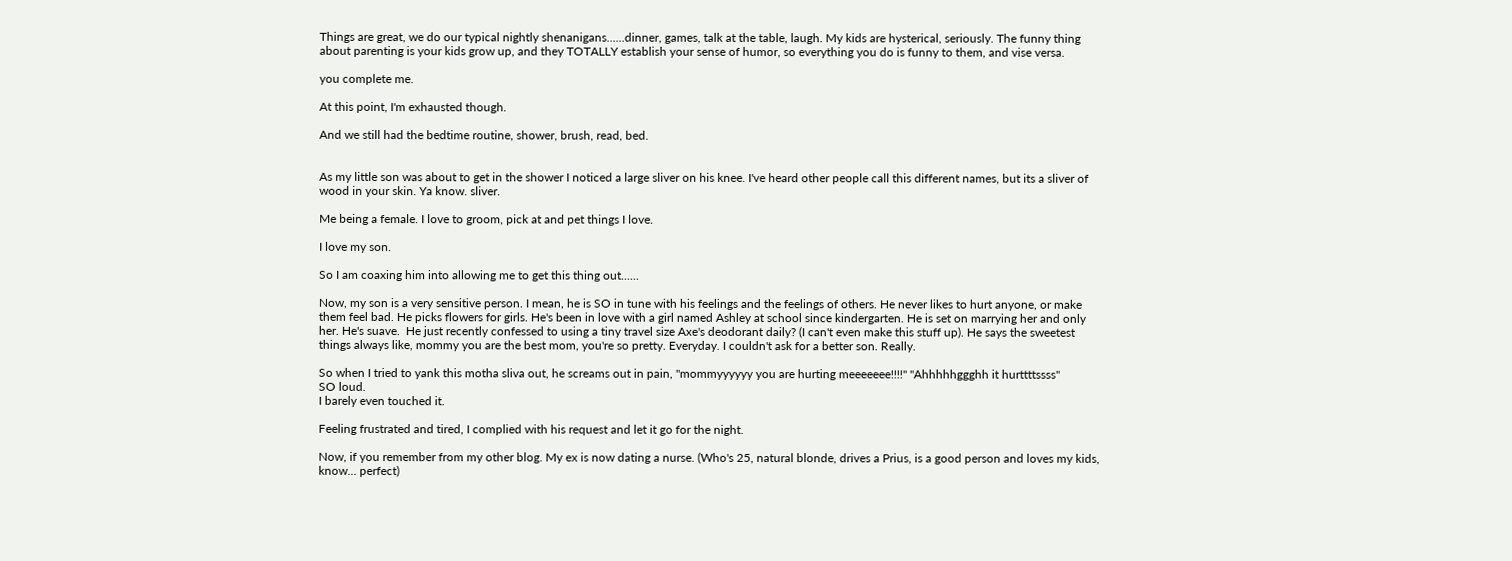Things are great, we do our typical nightly shenanigans......dinner, games, talk at the table, laugh. My kids are hysterical, seriously. The funny thing about parenting is your kids grow up, and they TOTALLY establish your sense of humor, so everything you do is funny to them, and vise versa.

you complete me.

At this point, I'm exhausted though.

And we still had the bedtime routine, shower, brush, read, bed.


As my little son was about to get in the shower I noticed a large sliver on his knee. I've heard other people call this different names, but its a sliver of wood in your skin. Ya know. sliver.

Me being a female. I love to groom, pick at and pet things I love.

I love my son.

So I am coaxing him into allowing me to get this thing out......

Now, my son is a very sensitive person. I mean, he is SO in tune with his feelings and the feelings of others. He never likes to hurt anyone, or make them feel bad. He picks flowers for girls. He's been in love with a girl named Ashley at school since kindergarten. He is set on marrying her and only her. He's suave.  He just recently confessed to using a tiny travel size Axe's deodorant daily? (I can't even make this stuff up). He says the sweetest things always like, mommy you are the best mom, you're so pretty. Everyday. I couldn't ask for a better son. Really.

So when I tried to yank this motha sliva out, he screams out in pain, "mommyyyyyy you are hurting meeeeeee!!!!" "Ahhhhhggghh it hurttttssss"
SO loud.
I barely even touched it.

Feeling frustrated and tired, I complied with his request and let it go for the night.

Now, if you remember from my other blog. My ex is now dating a nurse. (Who's 25, natural blonde, drives a Prius, is a good person and loves my kids, know... perfect)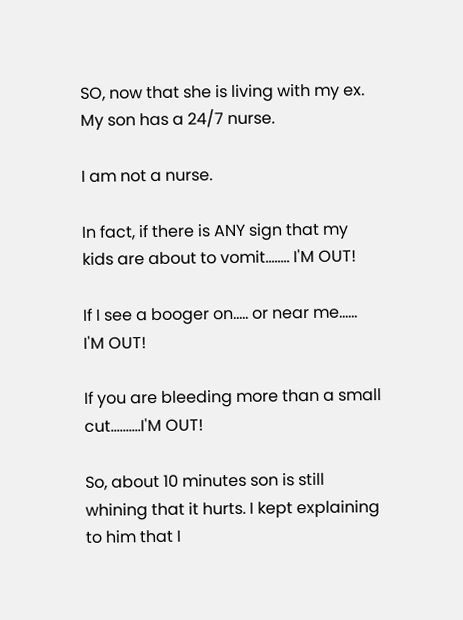SO, now that she is living with my ex. My son has a 24/7 nurse.

I am not a nurse.

In fact, if there is ANY sign that my kids are about to vomit........ I'M OUT!

If I see a booger on..... or near me...... I'M OUT!

If you are bleeding more than a small cut..........I'M OUT!

So, about 10 minutes son is still whining that it hurts. I kept explaining to him that I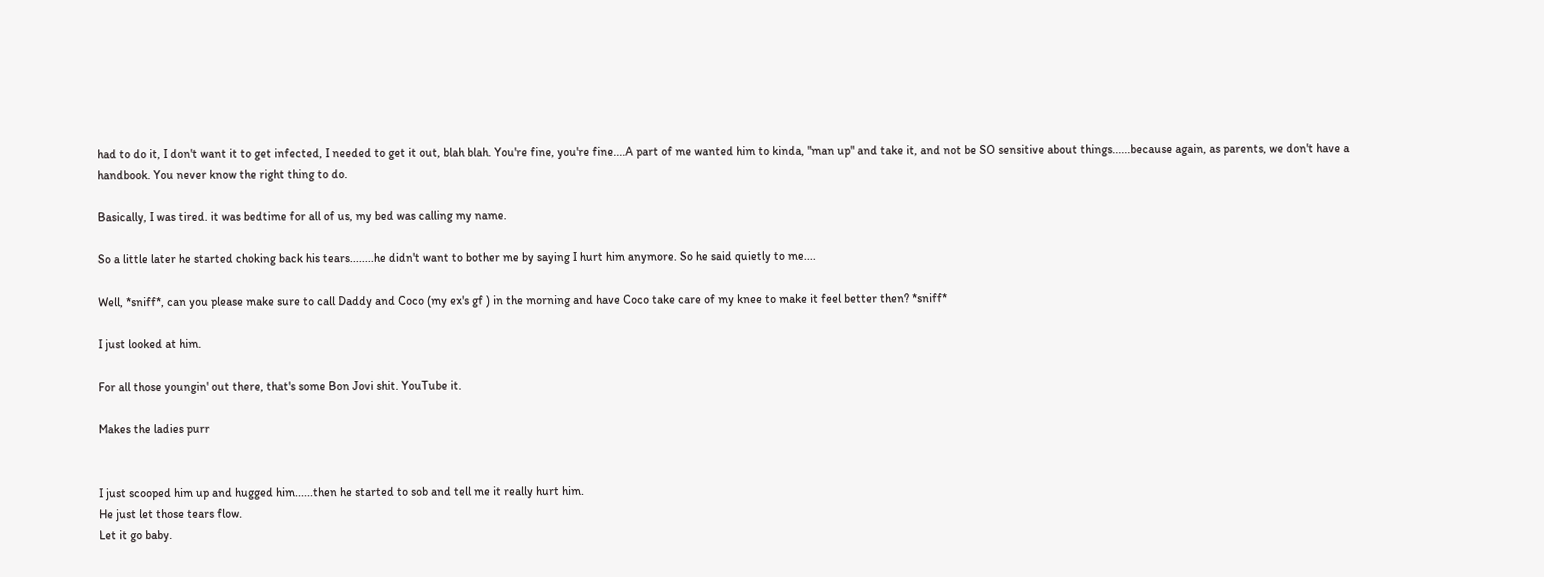had to do it, I don't want it to get infected, I needed to get it out, blah blah. You're fine, you're fine....A part of me wanted him to kinda, "man up" and take it, and not be SO sensitive about things......because again, as parents, we don't have a handbook. You never know the right thing to do.

Basically, I was tired. it was bedtime for all of us, my bed was calling my name.

So a little later he started choking back his tears........he didn't want to bother me by saying I hurt him anymore. So he said quietly to me....

Well, *sniff*, can you please make sure to call Daddy and Coco (my ex's gf ) in the morning and have Coco take care of my knee to make it feel better then? *sniff*

I just looked at him.

For all those youngin' out there, that's some Bon Jovi shit. YouTube it.

Makes the ladies purr


I just scooped him up and hugged him......then he started to sob and tell me it really hurt him.
He just let those tears flow.
Let it go baby.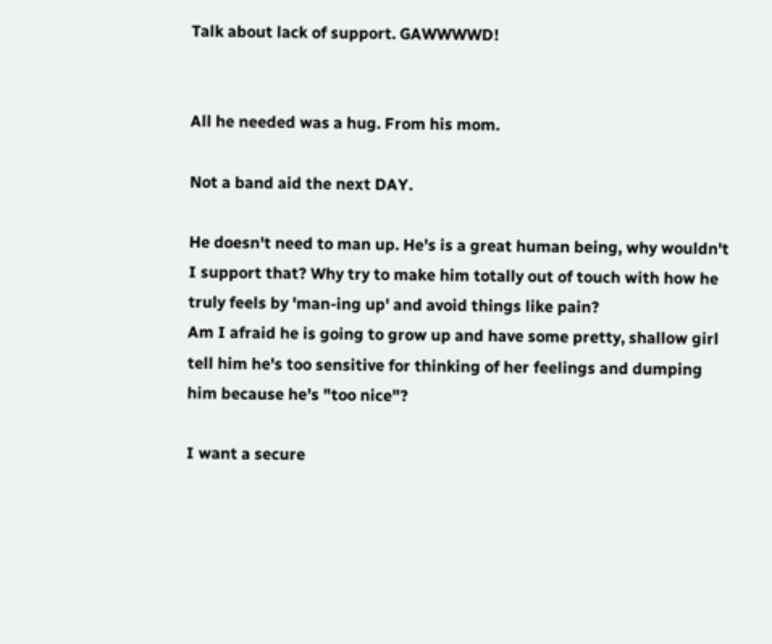Talk about lack of support. GAWWWWD!


All he needed was a hug. From his mom.

Not a band aid the next DAY.

He doesn't need to man up. He's is a great human being, why wouldn't I support that? Why try to make him totally out of touch with how he truly feels by 'man-ing up' and avoid things like pain?
Am I afraid he is going to grow up and have some pretty, shallow girl tell him he's too sensitive for thinking of her feelings and dumping him because he's "too nice"?

I want a secure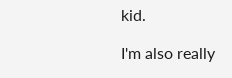kid.

I'm also really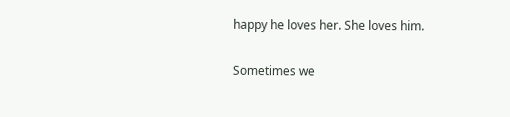happy he loves her. She loves him.

Sometimes we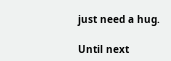just need a hug.

Until next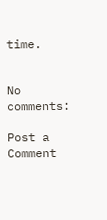time.


No comments:

Post a Comment